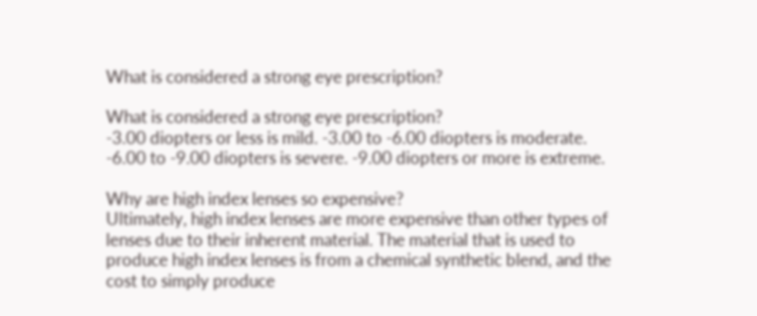What is considered a strong eye prescription?

What is considered a strong eye prescription?
-3.00 diopters or less is mild. -3.00 to -6.00 diopters is moderate. -6.00 to -9.00 diopters is severe. -9.00 diopters or more is extreme.

Why are high index lenses so expensive?
Ultimately, high index lenses are more expensive than other types of lenses due to their inherent material. The material that is used to produce high index lenses is from a chemical synthetic blend, and the cost to simply produce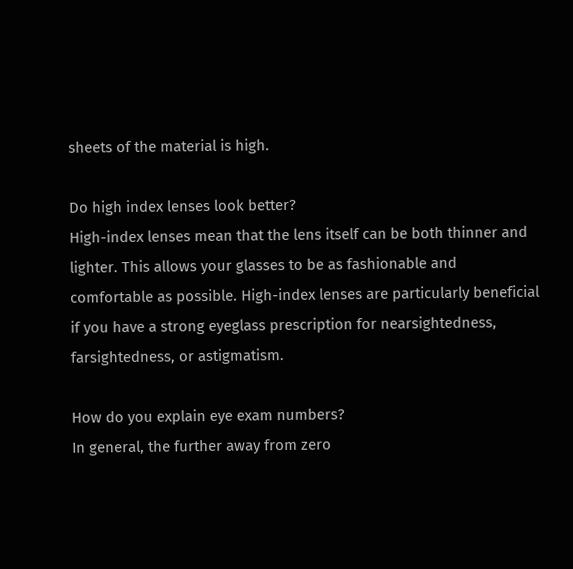sheets of the material is high.

Do high index lenses look better?
High-index lenses mean that the lens itself can be both thinner and lighter. This allows your glasses to be as fashionable and comfortable as possible. High-index lenses are particularly beneficial if you have a strong eyeglass prescription for nearsightedness, farsightedness, or astigmatism.

How do you explain eye exam numbers?
In general, the further away from zero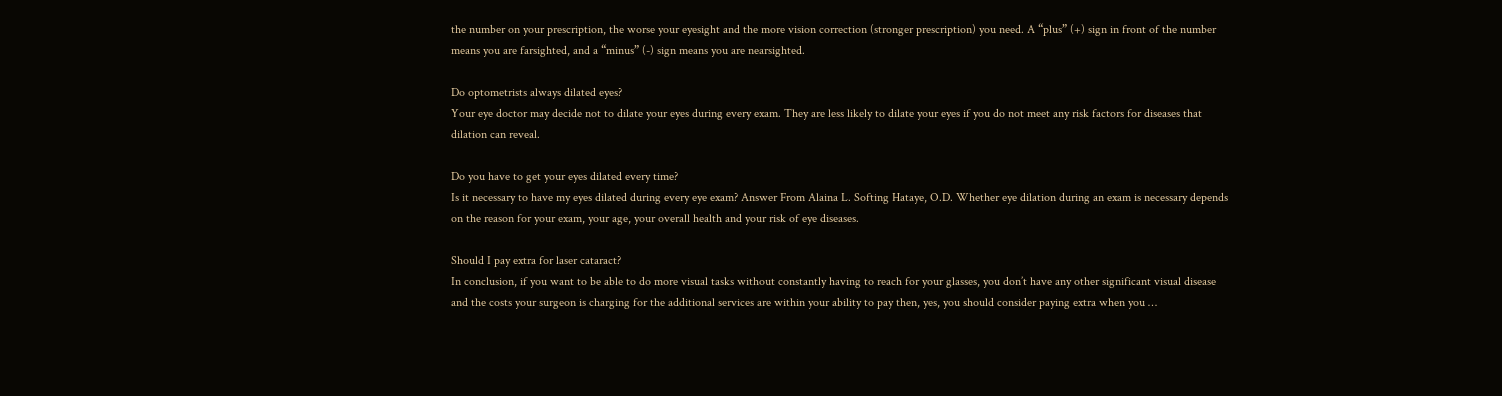the number on your prescription, the worse your eyesight and the more vision correction (stronger prescription) you need. A “plus” (+) sign in front of the number means you are farsighted, and a “minus” (-) sign means you are nearsighted.

Do optometrists always dilated eyes?
Your eye doctor may decide not to dilate your eyes during every exam. They are less likely to dilate your eyes if you do not meet any risk factors for diseases that dilation can reveal.

Do you have to get your eyes dilated every time?
Is it necessary to have my eyes dilated during every eye exam? Answer From Alaina L. Softing Hataye, O.D. Whether eye dilation during an exam is necessary depends on the reason for your exam, your age, your overall health and your risk of eye diseases.

Should I pay extra for laser cataract?
In conclusion, if you want to be able to do more visual tasks without constantly having to reach for your glasses, you don’t have any other significant visual disease and the costs your surgeon is charging for the additional services are within your ability to pay then, yes, you should consider paying extra when you …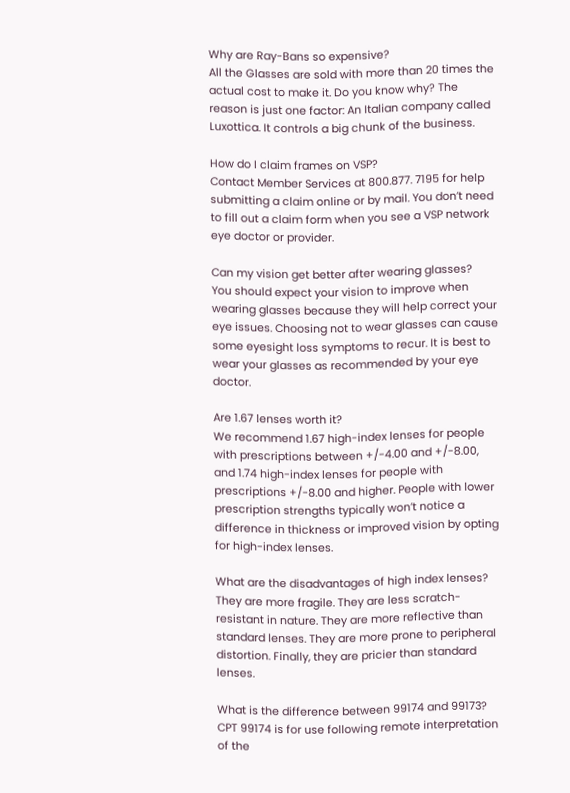Why are Ray-Bans so expensive?
All the Glasses are sold with more than 20 times the actual cost to make it. Do you know why? The reason is just one factor: An Italian company called Luxottica. It controls a big chunk of the business.

How do I claim frames on VSP?
Contact Member Services at 800.877. 7195 for help submitting a claim online or by mail. You don’t need to fill out a claim form when you see a VSP network eye doctor or provider.

Can my vision get better after wearing glasses?
You should expect your vision to improve when wearing glasses because they will help correct your eye issues. Choosing not to wear glasses can cause some eyesight loss symptoms to recur. It is best to wear your glasses as recommended by your eye doctor.

Are 1.67 lenses worth it?
We recommend 1.67 high-index lenses for people with prescriptions between +/-4.00 and +/-8.00, and 1.74 high-index lenses for people with prescriptions +/-8.00 and higher. People with lower prescription strengths typically won’t notice a difference in thickness or improved vision by opting for high-index lenses.

What are the disadvantages of high index lenses?
They are more fragile. They are less scratch-resistant in nature. They are more reflective than standard lenses. They are more prone to peripheral distortion. Finally, they are pricier than standard lenses.

What is the difference between 99174 and 99173?
CPT 99174 is for use following remote interpretation of the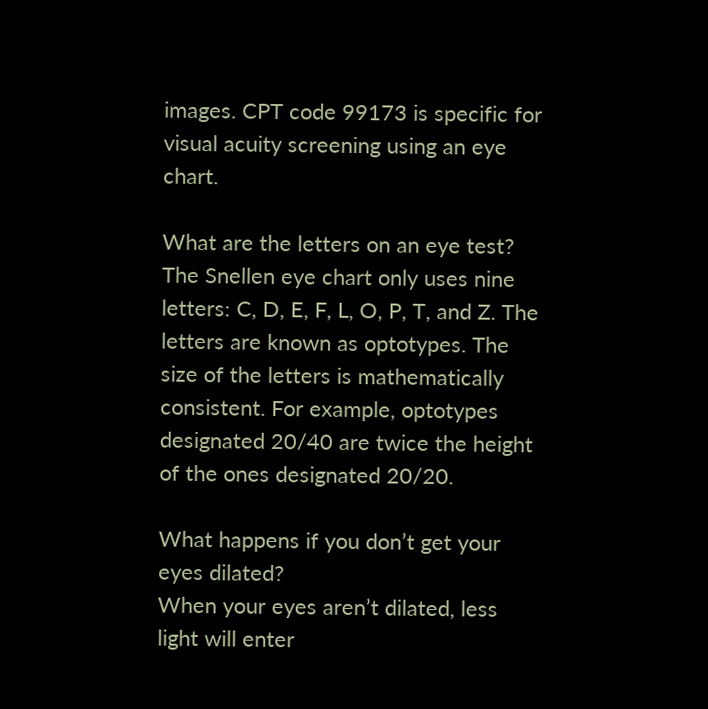images. CPT code 99173 is specific for visual acuity screening using an eye chart.

What are the letters on an eye test?
The Snellen eye chart only uses nine letters: C, D, E, F, L, O, P, T, and Z. The letters are known as optotypes. The size of the letters is mathematically consistent. For example, optotypes designated 20/40 are twice the height of the ones designated 20/20.

What happens if you don’t get your eyes dilated?
When your eyes aren’t dilated, less light will enter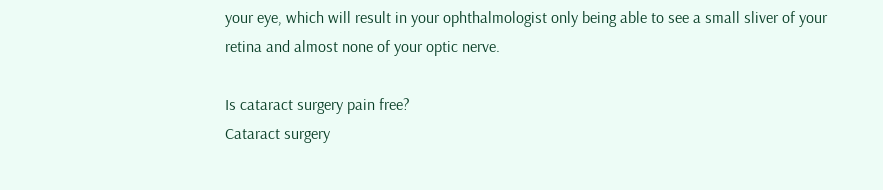your eye, which will result in your ophthalmologist only being able to see a small sliver of your retina and almost none of your optic nerve.

Is cataract surgery pain free?
Cataract surgery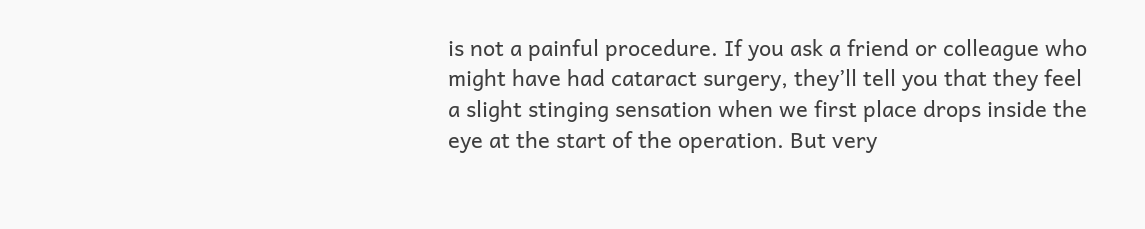is not a painful procedure. If you ask a friend or colleague who might have had cataract surgery, they’ll tell you that they feel a slight stinging sensation when we first place drops inside the eye at the start of the operation. But very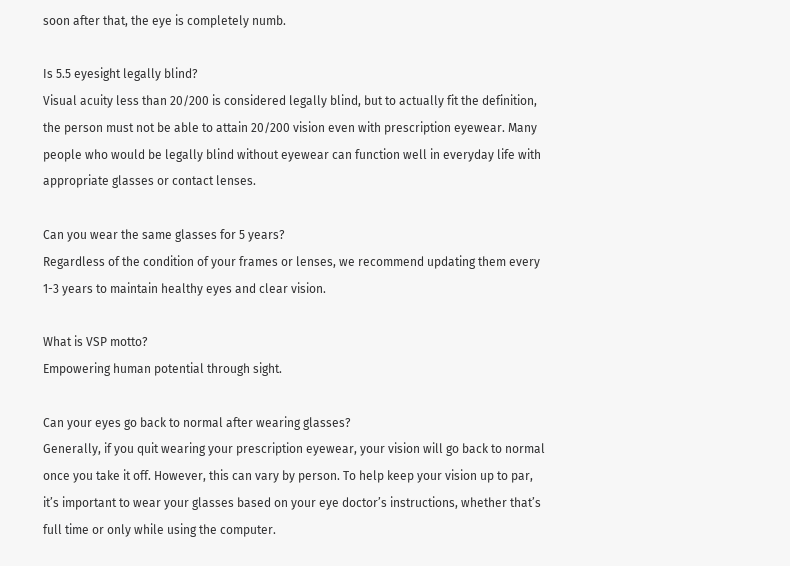soon after that, the eye is completely numb.

Is 5.5 eyesight legally blind?
Visual acuity less than 20/200 is considered legally blind, but to actually fit the definition, the person must not be able to attain 20/200 vision even with prescription eyewear. Many people who would be legally blind without eyewear can function well in everyday life with appropriate glasses or contact lenses.

Can you wear the same glasses for 5 years?
Regardless of the condition of your frames or lenses, we recommend updating them every 1-3 years to maintain healthy eyes and clear vision.

What is VSP motto?
Empowering human potential through sight.

Can your eyes go back to normal after wearing glasses?
Generally, if you quit wearing your prescription eyewear, your vision will go back to normal once you take it off. However, this can vary by person. To help keep your vision up to par, it’s important to wear your glasses based on your eye doctor’s instructions, whether that’s full time or only while using the computer.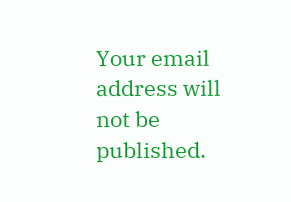Your email address will not be published.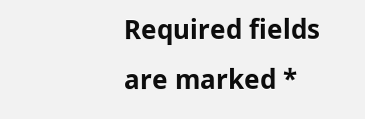Required fields are marked *